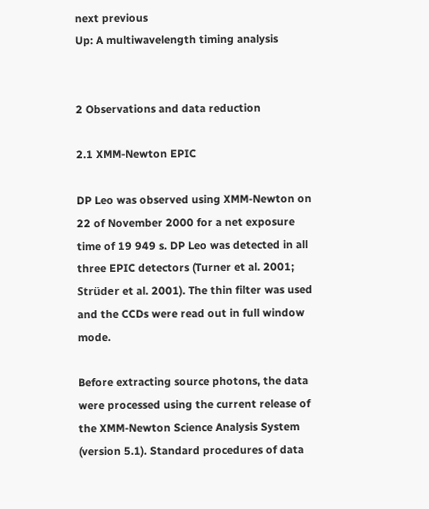next previous
Up: A multiwavelength timing analysis


2 Observations and data reduction

2.1 XMM-Newton EPIC

DP Leo was observed using XMM-Newton on 22 of November 2000 for a net exposure time of 19 949 s. DP Leo was detected in all three EPIC detectors (Turner et al. 2001; Strüder et al. 2001). The thin filter was used and the CCDs were read out in full window mode.

Before extracting source photons, the data were processed using the current release of the XMM-Newton Science Analysis System (version 5.1). Standard procedures of data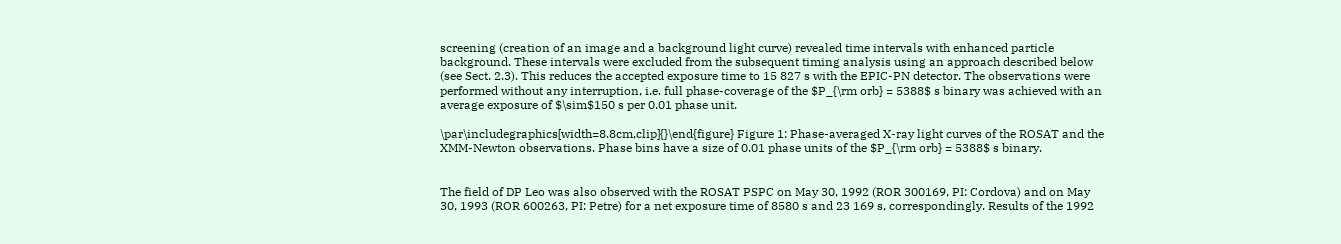screening (creation of an image and a background light curve) revealed time intervals with enhanced particle background. These intervals were excluded from the subsequent timing analysis using an approach described below (see Sect. 2.3). This reduces the accepted exposure time to 15 827 s with the EPIC-PN detector. The observations were performed without any interruption, i.e. full phase-coverage of the $P_{\rm orb} = 5388$ s binary was achieved with an average exposure of $\sim$150 s per 0.01 phase unit.

\par\includegraphics[width=8.8cm,clip]{}\end{figure} Figure 1: Phase-averaged X-ray light curves of the ROSAT and the XMM-Newton observations. Phase bins have a size of 0.01 phase units of the $P_{\rm orb} = 5388$ s binary.


The field of DP Leo was also observed with the ROSAT PSPC on May 30, 1992 (ROR 300169, PI: Cordova) and on May 30, 1993 (ROR 600263, PI: Petre) for a net exposure time of 8580 s and 23 169 s, correspondingly. Results of the 1992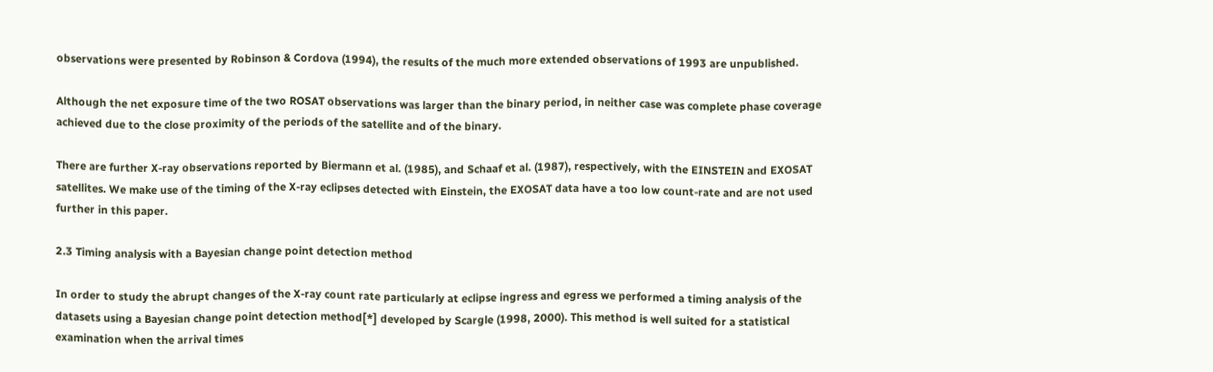observations were presented by Robinson & Cordova (1994), the results of the much more extended observations of 1993 are unpublished.

Although the net exposure time of the two ROSAT observations was larger than the binary period, in neither case was complete phase coverage achieved due to the close proximity of the periods of the satellite and of the binary.

There are further X-ray observations reported by Biermann et al. (1985), and Schaaf et al. (1987), respectively, with the EINSTEIN and EXOSAT satellites. We make use of the timing of the X-ray eclipses detected with Einstein, the EXOSAT data have a too low count-rate and are not used further in this paper.

2.3 Timing analysis with a Bayesian change point detection method

In order to study the abrupt changes of the X-ray count rate particularly at eclipse ingress and egress we performed a timing analysis of the datasets using a Bayesian change point detection method[*] developed by Scargle (1998, 2000). This method is well suited for a statistical examination when the arrival times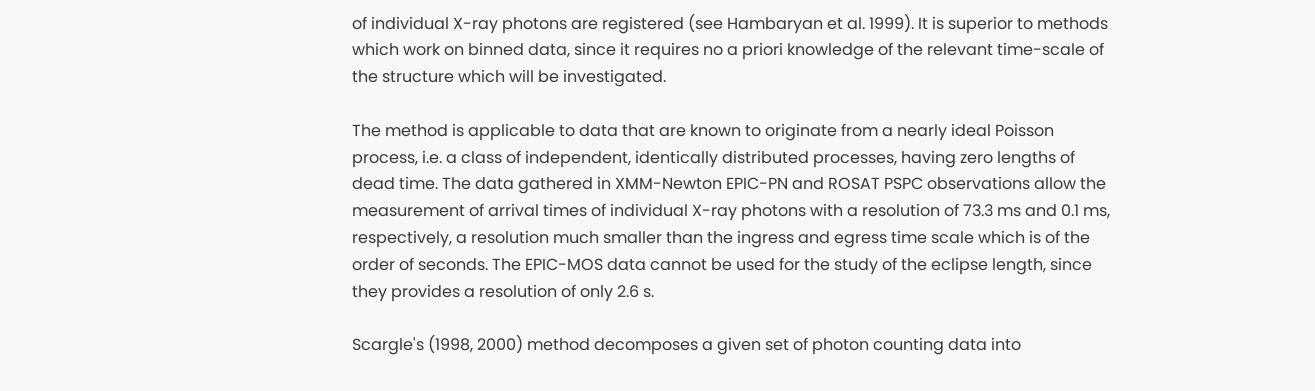of individual X-ray photons are registered (see Hambaryan et al. 1999). It is superior to methods which work on binned data, since it requires no a priori knowledge of the relevant time-scale of the structure which will be investigated.

The method is applicable to data that are known to originate from a nearly ideal Poisson process, i.e. a class of independent, identically distributed processes, having zero lengths of dead time. The data gathered in XMM-Newton EPIC-PN and ROSAT PSPC observations allow the measurement of arrival times of individual X-ray photons with a resolution of 73.3 ms and 0.1 ms, respectively, a resolution much smaller than the ingress and egress time scale which is of the order of seconds. The EPIC-MOS data cannot be used for the study of the eclipse length, since they provides a resolution of only 2.6 s.

Scargle's (1998, 2000) method decomposes a given set of photon counting data into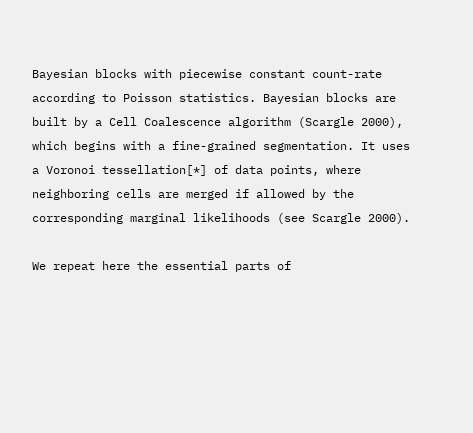Bayesian blocks with piecewise constant count-rate according to Poisson statistics. Bayesian blocks are built by a Cell Coalescence algorithm (Scargle 2000), which begins with a fine-grained segmentation. It uses a Voronoi tessellation[*] of data points, where neighboring cells are merged if allowed by the corresponding marginal likelihoods (see Scargle 2000).

We repeat here the essential parts of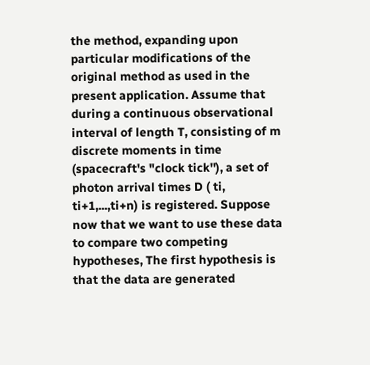the method, expanding upon particular modifications of the original method as used in the present application. Assume that during a continuous observational interval of length T, consisting of m discrete moments in time (spacecraft's "clock tick''), a set of photon arrival times D ( ti, ti+1,...,ti+n) is registered. Suppose now that we want to use these data to compare two competing hypotheses, The first hypothesis is that the data are generated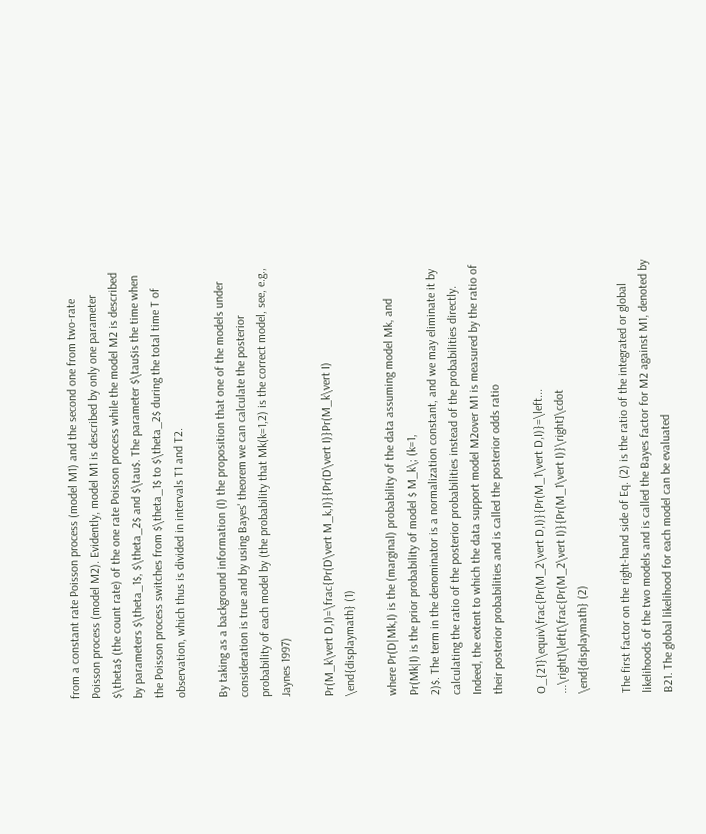from a constant rate Poisson process (model M1) and the second one from two-rate Poisson process (model M2). Evidently, model M1 is described by only one parameter $\theta$ (the count rate) of the one rate Poisson process while the model M2 is described by parameters $\theta_1$, $\theta_2$ and $\tau$. The parameter $\tau$is the time when the Poisson process switches from $\theta_1$ to $\theta_2$ during the total time T of observation, which thus is divided in intervals T1 and T2.

By taking as a background information (I) the proposition that one of the models under consideration is true and by using Bayes' theorem we can calculate the posterior probability of each model by (the probability that Mk(k=1,2) is the correct model, see, e.g., Jaynes 1997)

Pr(M_k\vert D,I)=\frac{Pr(D\vert M_k,I)}{Pr(D\vert I)}Pr(M_k\vert I)
\end{displaymath} (1)

where Pr(D|Mk,I) is the (marginal) probability of the data assuming model Mk, and Pr(Mk|I) is the prior probability of model $ M_k\; (k=1,
2)$. The term in the denominator is a normalization constant, and we may eliminate it by calculating the ratio of the posterior probabilities instead of the probabilities directly. Indeed, the extent to which the data support model M2over M1 is measured by the ratio of their posterior probabilities and is called the posterior odds ratio

O_{21}\equiv\frac{Pr(M_2\vert D,I)}{Pr(M_1\vert D,I)}=\left...
...\right]\left[\frac{Pr(M_2\vert I)}{Pr(M_1\vert I)}\right]\cdot
\end{displaymath} (2)

The first factor on the right-hand side of Eq. (2) is the ratio of the integrated or global likelihoods of the two models and is called the Bayes factor for M2 against M1, denoted by B21. The global likelihood for each model can be evaluated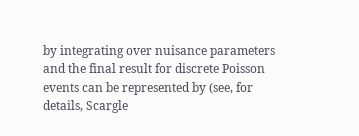by integrating over nuisance parameters and the final result for discrete Poisson events can be represented by (see, for details, Scargle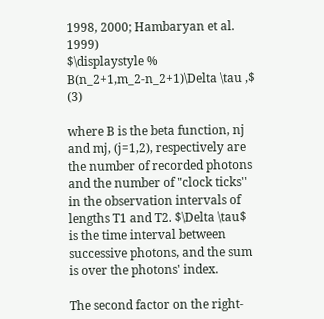1998, 2000; Hambaryan et al. 1999)
$\displaystyle %
B(n_2+1,m_2-n_2+1)\Delta \tau ,$     (3)

where B is the beta function, nj and mj, (j=1,2), respectively are the number of recorded photons and the number of "clock ticks'' in the observation intervals of lengths T1 and T2. $\Delta \tau$ is the time interval between successive photons, and the sum is over the photons' index.

The second factor on the right-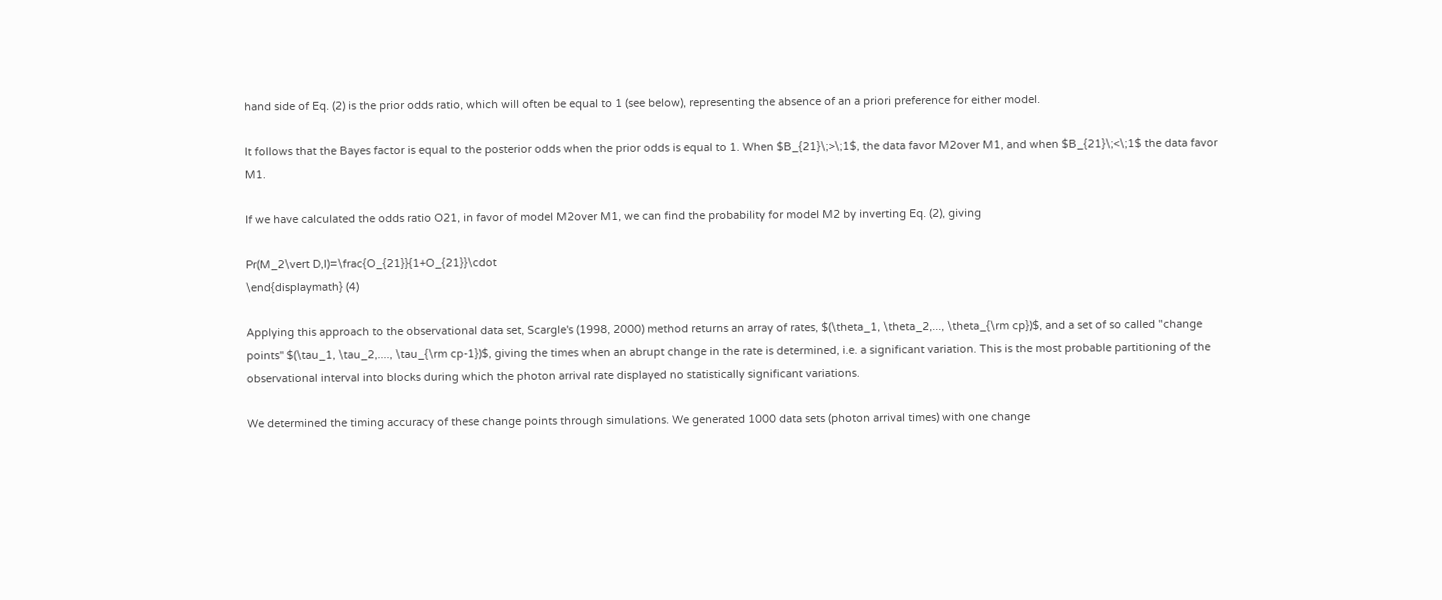hand side of Eq. (2) is the prior odds ratio, which will often be equal to 1 (see below), representing the absence of an a priori preference for either model.

It follows that the Bayes factor is equal to the posterior odds when the prior odds is equal to 1. When $B_{21}\;>\;1$, the data favor M2over M1, and when $B_{21}\;<\;1$ the data favor M1.

If we have calculated the odds ratio O21, in favor of model M2over M1, we can find the probability for model M2 by inverting Eq. (2), giving

Pr(M_2\vert D,I)=\frac{O_{21}}{1+O_{21}}\cdot
\end{displaymath} (4)

Applying this approach to the observational data set, Scargle's (1998, 2000) method returns an array of rates, $(\theta_1, \theta_2,..., \theta_{\rm cp})$, and a set of so called "change points'' $(\tau_1, \tau_2,...., \tau_{\rm cp-1})$, giving the times when an abrupt change in the rate is determined, i.e. a significant variation. This is the most probable partitioning of the observational interval into blocks during which the photon arrival rate displayed no statistically significant variations.

We determined the timing accuracy of these change points through simulations. We generated 1000 data sets (photon arrival times) with one change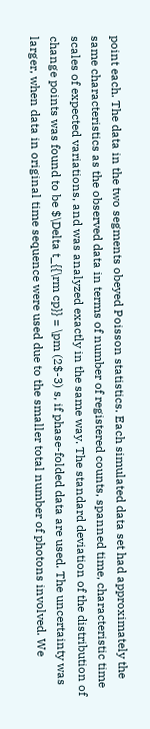point each. The data in the two segments obeyed Poisson statistics. Each simulated data set had approximately the same characteristics as the observed data in terms of number of registered counts, spanned time, characteristic time scales of expected variations, and was analyzed exactly in the same way. The standard deviation of the distribution of change points was found to be $\Delta t_{{\rm cp}} = \pm (2$-3) s, if phase-folded data are used. The uncertainty was larger, when data in original time sequence were used due to the smaller total number of photons involved. We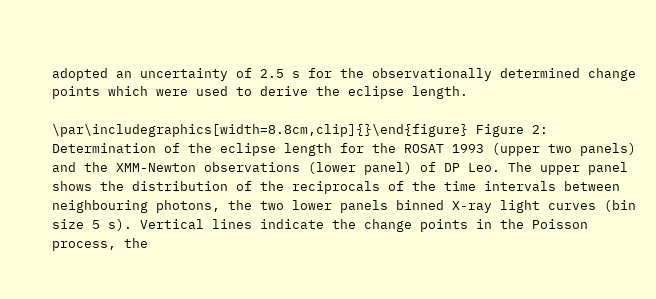adopted an uncertainty of 2.5 s for the observationally determined change points which were used to derive the eclipse length.

\par\includegraphics[width=8.8cm,clip]{}\end{figure} Figure 2: Determination of the eclipse length for the ROSAT 1993 (upper two panels) and the XMM-Newton observations (lower panel) of DP Leo. The upper panel shows the distribution of the reciprocals of the time intervals between neighbouring photons, the two lower panels binned X-ray light curves (bin size 5 s). Vertical lines indicate the change points in the Poisson process, the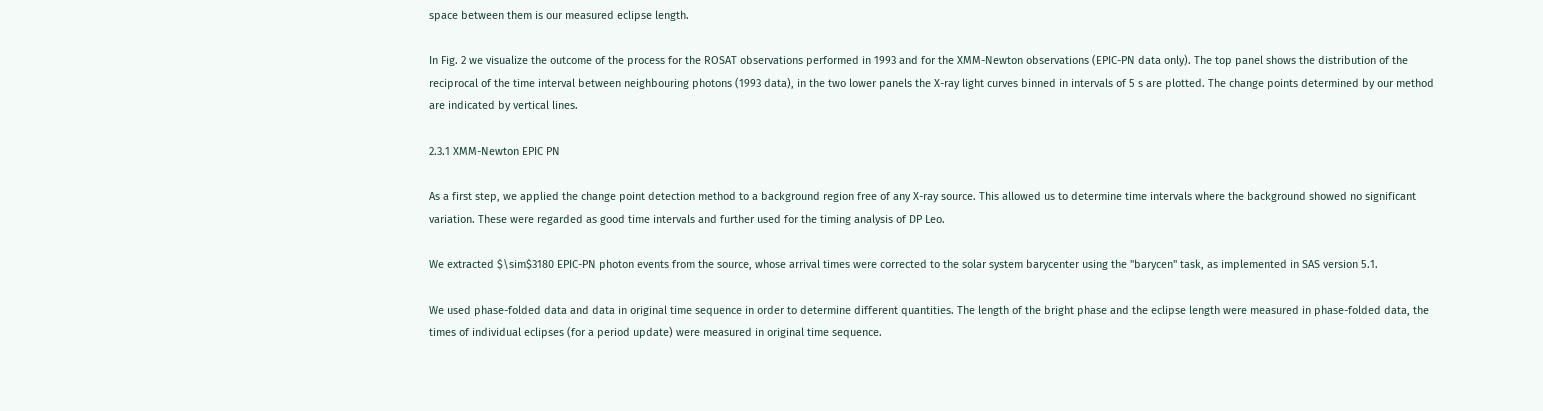space between them is our measured eclipse length.

In Fig. 2 we visualize the outcome of the process for the ROSAT observations performed in 1993 and for the XMM-Newton observations (EPIC-PN data only). The top panel shows the distribution of the reciprocal of the time interval between neighbouring photons (1993 data), in the two lower panels the X-ray light curves binned in intervals of 5 s are plotted. The change points determined by our method are indicated by vertical lines.

2.3.1 XMM-Newton EPIC PN

As a first step, we applied the change point detection method to a background region free of any X-ray source. This allowed us to determine time intervals where the background showed no significant variation. These were regarded as good time intervals and further used for the timing analysis of DP Leo.

We extracted $\sim$3180 EPIC-PN photon events from the source, whose arrival times were corrected to the solar system barycenter using the "barycen'' task, as implemented in SAS version 5.1.

We used phase-folded data and data in original time sequence in order to determine different quantities. The length of the bright phase and the eclipse length were measured in phase-folded data, the times of individual eclipses (for a period update) were measured in original time sequence.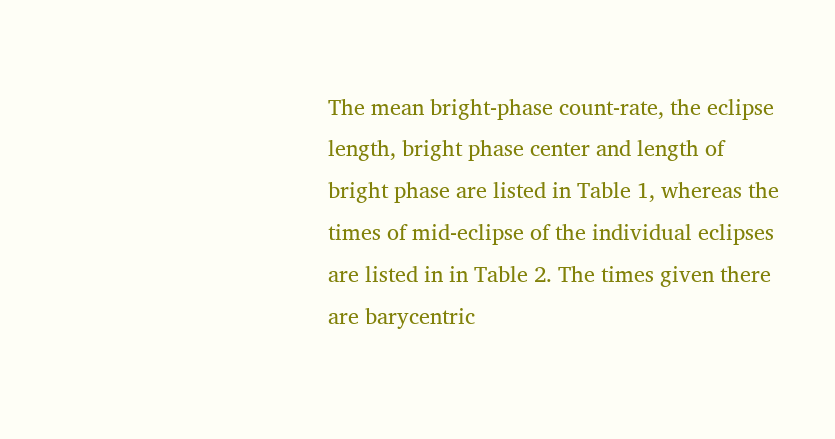The mean bright-phase count-rate, the eclipse length, bright phase center and length of bright phase are listed in Table 1, whereas the times of mid-eclipse of the individual eclipses are listed in in Table 2. The times given there are barycentric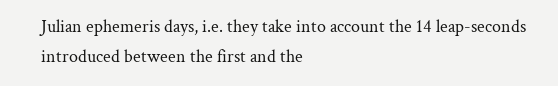Julian ephemeris days, i.e. they take into account the 14 leap-seconds introduced between the first and the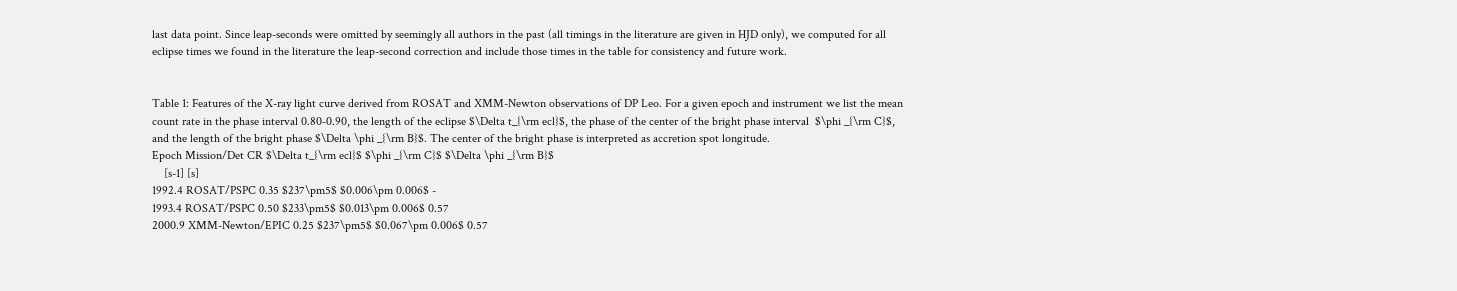last data point. Since leap-seconds were omitted by seemingly all authors in the past (all timings in the literature are given in HJD only), we computed for all eclipse times we found in the literature the leap-second correction and include those times in the table for consistency and future work.


Table 1: Features of the X-ray light curve derived from ROSAT and XMM-Newton observations of DP Leo. For a given epoch and instrument we list the mean count rate in the phase interval 0.80-0.90, the length of the eclipse $\Delta t_{\rm ecl}$, the phase of the center of the bright phase interval  $\phi _{\rm C}$, and the length of the bright phase $\Delta \phi _{\rm B}$. The center of the bright phase is interpreted as accretion spot longitude.
Epoch Mission/Det CR $\Delta t_{\rm ecl}$ $\phi _{\rm C}$ $\Delta \phi _{\rm B}$
    [s-1] [s]
1992.4 ROSAT/PSPC 0.35 $237\pm5$ $0.006\pm 0.006$ -
1993.4 ROSAT/PSPC 0.50 $233\pm5$ $0.013\pm 0.006$ 0.57
2000.9 XMM-Newton/EPIC 0.25 $237\pm5$ $0.067\pm 0.006$ 0.57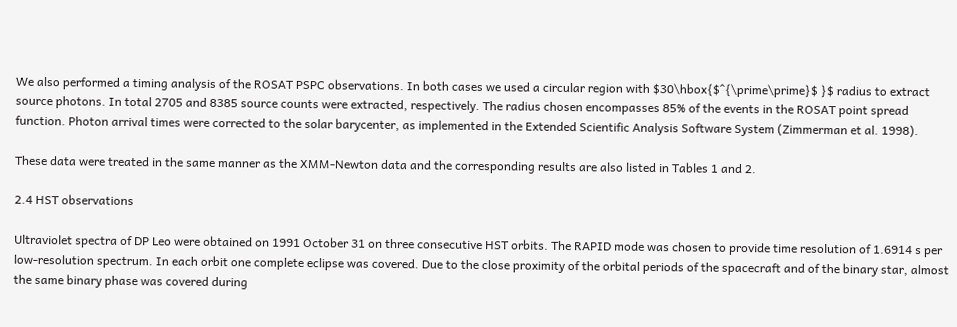We also performed a timing analysis of the ROSAT PSPC observations. In both cases we used a circular region with $30\hbox{$^{\prime\prime}$ }$ radius to extract source photons. In total 2705 and 8385 source counts were extracted, respectively. The radius chosen encompasses 85% of the events in the ROSAT point spread function. Photon arrival times were corrected to the solar barycenter, as implemented in the Extended Scientific Analysis Software System (Zimmerman et al. 1998).

These data were treated in the same manner as the XMM-Newton data and the corresponding results are also listed in Tables 1 and 2.

2.4 HST observations

Ultraviolet spectra of DP Leo were obtained on 1991 October 31 on three consecutive HST orbits. The RAPID mode was chosen to provide time resolution of 1.6914 s per low-resolution spectrum. In each orbit one complete eclipse was covered. Due to the close proximity of the orbital periods of the spacecraft and of the binary star, almost the same binary phase was covered during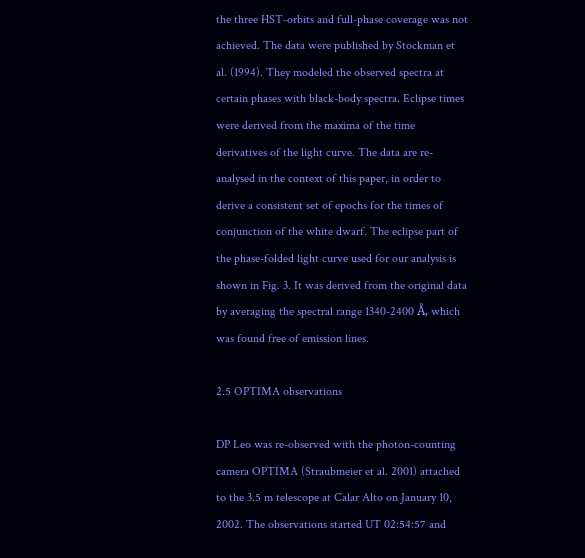the three HST-orbits and full-phase coverage was not achieved. The data were published by Stockman et al. (1994). They modeled the observed spectra at certain phases with black-body spectra. Eclipse times were derived from the maxima of the time derivatives of the light curve. The data are re-analysed in the context of this paper, in order to derive a consistent set of epochs for the times of conjunction of the white dwarf. The eclipse part of the phase-folded light curve used for our analysis is shown in Fig. 3. It was derived from the original data by averaging the spectral range 1340-2400 Å, which was found free of emission lines.

2.5 OPTIMA observations

DP Leo was re-observed with the photon-counting camera OPTIMA (Straubmeier et al. 2001) attached to the 3.5 m telescope at Calar Alto on January 10, 2002. The observations started UT 02:54:57 and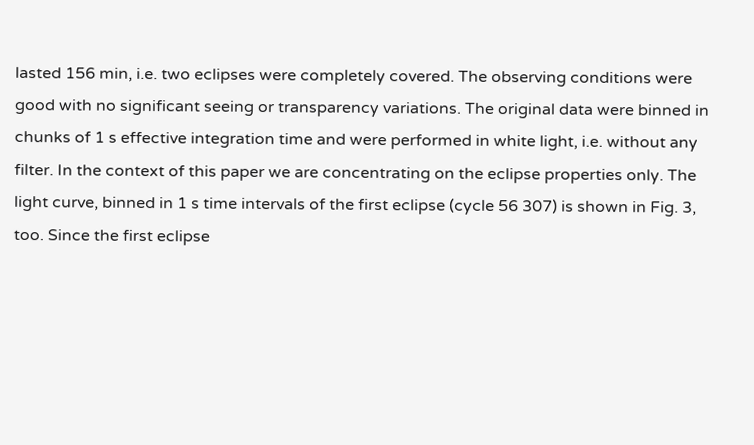lasted 156 min, i.e. two eclipses were completely covered. The observing conditions were good with no significant seeing or transparency variations. The original data were binned in chunks of 1 s effective integration time and were performed in white light, i.e. without any filter. In the context of this paper we are concentrating on the eclipse properties only. The light curve, binned in 1 s time intervals of the first eclipse (cycle 56 307) is shown in Fig. 3, too. Since the first eclipse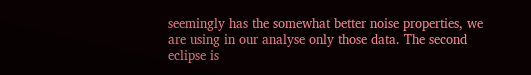seemingly has the somewhat better noise properties, we are using in our analyse only those data. The second eclipse is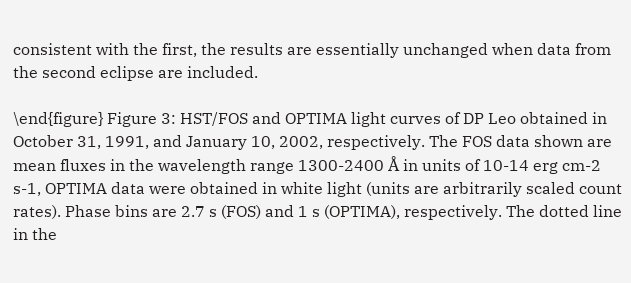consistent with the first, the results are essentially unchanged when data from the second eclipse are included.

\end{figure} Figure 3: HST/FOS and OPTIMA light curves of DP Leo obtained in October 31, 1991, and January 10, 2002, respectively. The FOS data shown are mean fluxes in the wavelength range 1300-2400 Å in units of 10-14 erg cm-2 s-1, OPTIMA data were obtained in white light (units are arbitrarily scaled count rates). Phase bins are 2.7 s (FOS) and 1 s (OPTIMA), respectively. The dotted line in the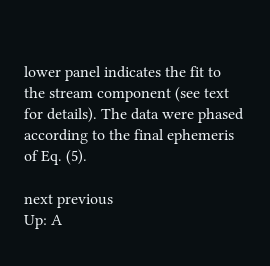lower panel indicates the fit to the stream component (see text for details). The data were phased according to the final ephemeris of Eq. (5).

next previous
Up: A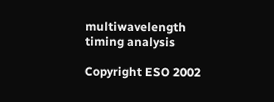multiwavelength timing analysis

Copyright ESO 2002